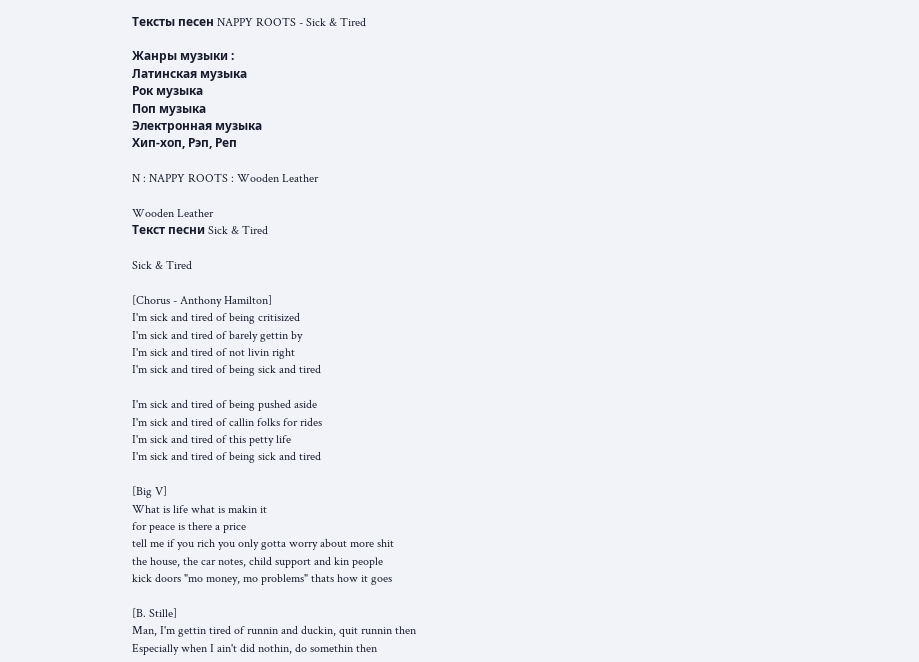Тексты песен NAPPY ROOTS - Sick & Tired

Жанры музыки :
Латинская музыка
Рок музыка
Поп музыка
Электронная музыка
Хип-хоп, Рэп, Реп

N : NAPPY ROOTS : Wooden Leather

Wooden Leather
Текст песни Sick & Tired

Sick & Tired

[Chorus - Anthony Hamilton]
I'm sick and tired of being critisized
I'm sick and tired of barely gettin by
I'm sick and tired of not livin right
I'm sick and tired of being sick and tired

I'm sick and tired of being pushed aside
I'm sick and tired of callin folks for rides
I'm sick and tired of this petty life
I'm sick and tired of being sick and tired

[Big V]
What is life what is makin it
for peace is there a price
tell me if you rich you only gotta worry about more shit
the house, the car notes, child support and kin people
kick doors "mo money, mo problems" thats how it goes

[B. Stille]
Man, I'm gettin tired of runnin and duckin, quit runnin then
Especially when I ain't did nothin, do somethin then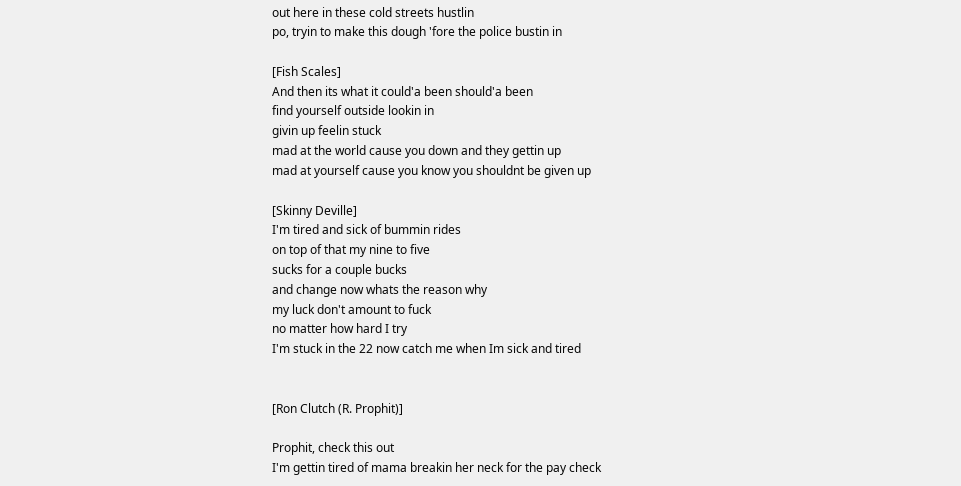out here in these cold streets hustlin
po, tryin to make this dough 'fore the police bustin in

[Fish Scales]
And then its what it could'a been should'a been
find yourself outside lookin in
givin up feelin stuck
mad at the world cause you down and they gettin up
mad at yourself cause you know you shouldnt be given up

[Skinny Deville]
I'm tired and sick of bummin rides
on top of that my nine to five
sucks for a couple bucks
and change now whats the reason why
my luck don't amount to fuck
no matter how hard I try
I'm stuck in the 22 now catch me when Im sick and tired


[Ron Clutch (R. Prophit)]

Prophit, check this out
I'm gettin tired of mama breakin her neck for the pay check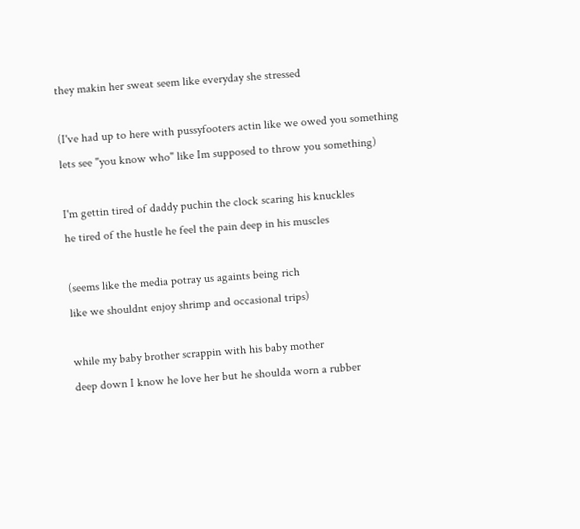they makin her sweat seem like everyday she stressed

(I've had up to here with pussyfooters actin like we owed you something
lets see "you know who" like Im supposed to throw you something)

I'm gettin tired of daddy puchin the clock scaring his knuckles
he tired of the hustle he feel the pain deep in his muscles

(seems like the media potray us againts being rich
like we shouldnt enjoy shrimp and occasional trips)

while my baby brother scrappin with his baby mother
deep down I know he love her but he shoulda worn a rubber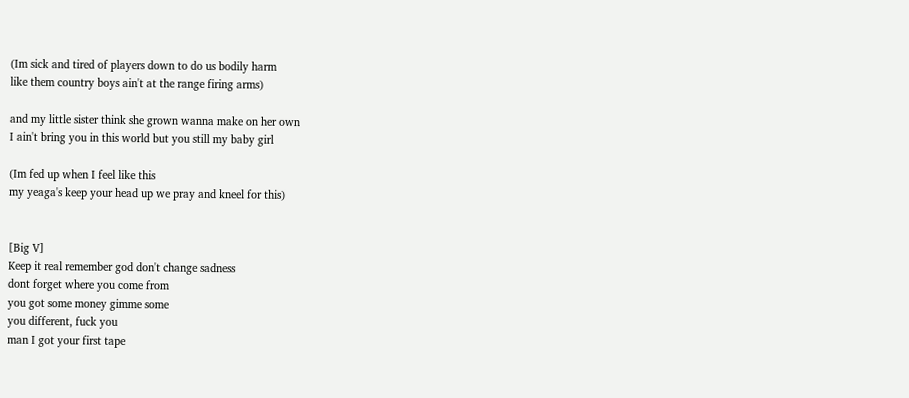(Im sick and tired of players down to do us bodily harm
like them country boys ain't at the range firing arms)

and my little sister think she grown wanna make on her own
I ain't bring you in this world but you still my baby girl

(Im fed up when I feel like this
my yeaga's keep your head up we pray and kneel for this)


[Big V]
Keep it real remember god don't change sadness
dont forget where you come from
you got some money gimme some
you different, fuck you
man I got your first tape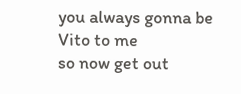you always gonna be Vito to me
so now get out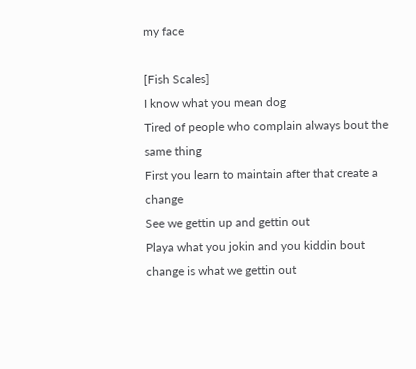my face

[Fish Scales]
I know what you mean dog
Tired of people who complain always bout the same thing
First you learn to maintain after that create a change
See we gettin up and gettin out
Playa what you jokin and you kiddin bout
change is what we gettin out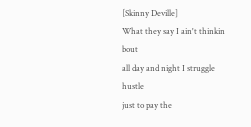[Skinny Deville]
What they say I ain't thinkin bout
all day and night I struggle hustle
just to pay the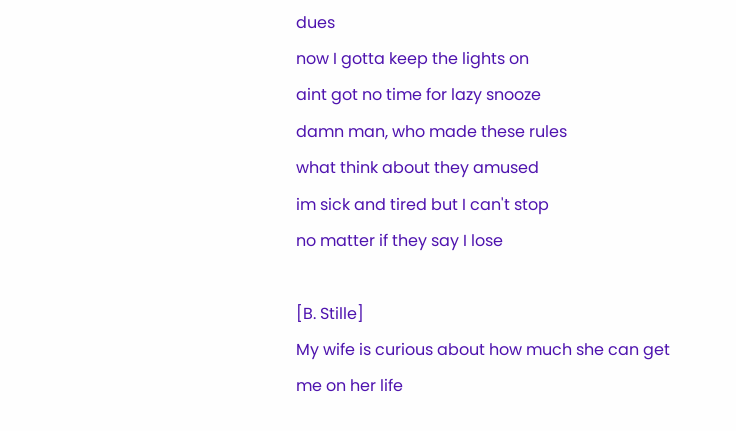dues
now I gotta keep the lights on
aint got no time for lazy snooze
damn man, who made these rules
what think about they amused
im sick and tired but I can't stop
no matter if they say I lose

[B. Stille]
My wife is curious about how much she can get me on her life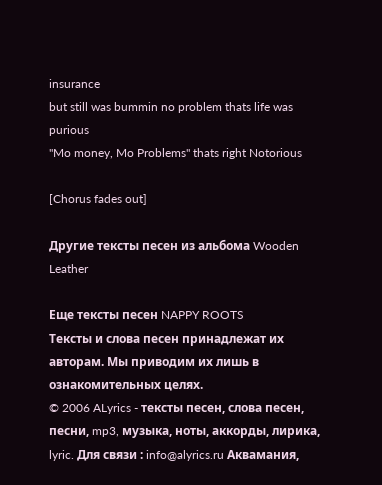insurance
but still was bummin no problem thats life was purious
"Mo money, Mo Problems" thats right Notorious

[Chorus fades out]

Другие тексты песен из альбома Wooden Leather

Еще тексты песен NAPPY ROOTS
Тексты и слова песен принадлежат их авторам. Мы приводим их лишь в ознакомительных целях.
© 2006 ALyrics - тексты песен, слова песен, песни, mp3, музыка, ноты, аккорды, лирика, lyric. Для связи : info@alyrics.ru Аквамания,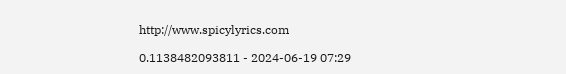http://www.spicylyrics.com

0.1138482093811 - 2024-06-19 07:29